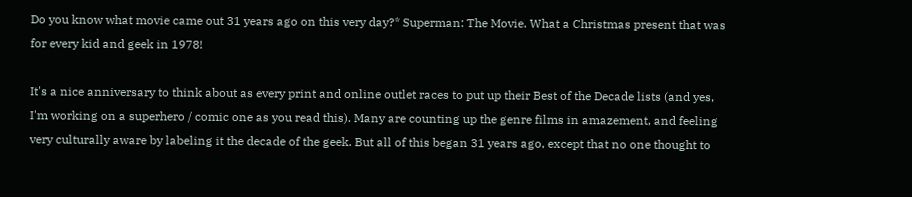Do you know what movie came out 31 years ago on this very day?* Superman: The Movie. What a Christmas present that was for every kid and geek in 1978!

It's a nice anniversary to think about as every print and online outlet races to put up their Best of the Decade lists (and yes, I'm working on a superhero / comic one as you read this). Many are counting up the genre films in amazement, and feeling very culturally aware by labeling it the decade of the geek. But all of this began 31 years ago, except that no one thought to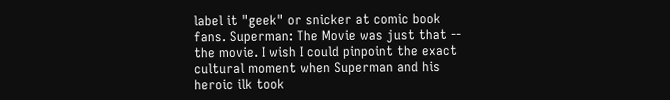label it "geek" or snicker at comic book fans. Superman: The Movie was just that -- the movie. I wish I could pinpoint the exact cultural moment when Superman and his heroic ilk took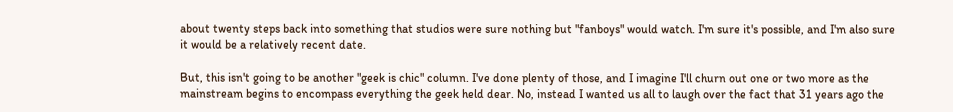about twenty steps back into something that studios were sure nothing but "fanboys" would watch. I'm sure it's possible, and I'm also sure it would be a relatively recent date.

But, this isn't going to be another "geek is chic" column. I've done plenty of those, and I imagine I'll churn out one or two more as the mainstream begins to encompass everything the geek held dear. No, instead I wanted us all to laugh over the fact that 31 years ago the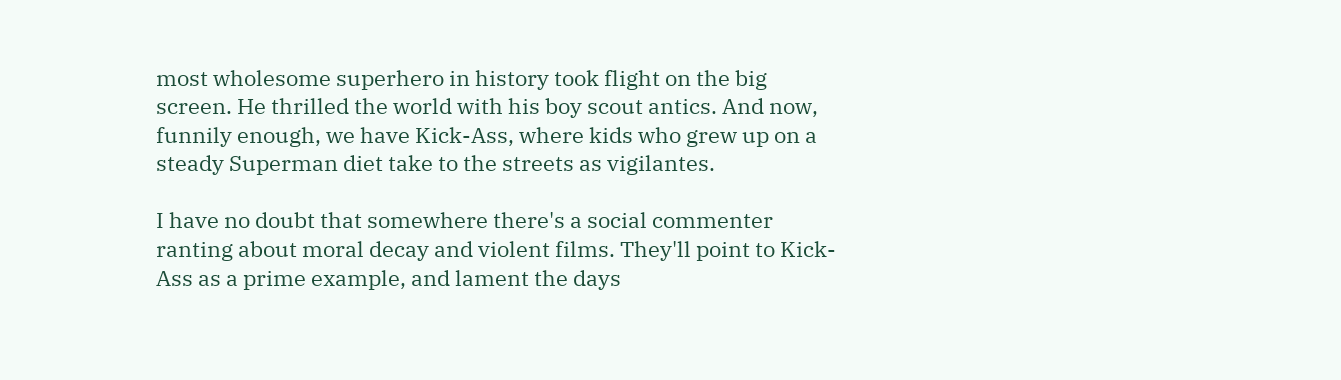most wholesome superhero in history took flight on the big screen. He thrilled the world with his boy scout antics. And now, funnily enough, we have Kick-Ass, where kids who grew up on a steady Superman diet take to the streets as vigilantes.

I have no doubt that somewhere there's a social commenter ranting about moral decay and violent films. They'll point to Kick-Ass as a prime example, and lament the days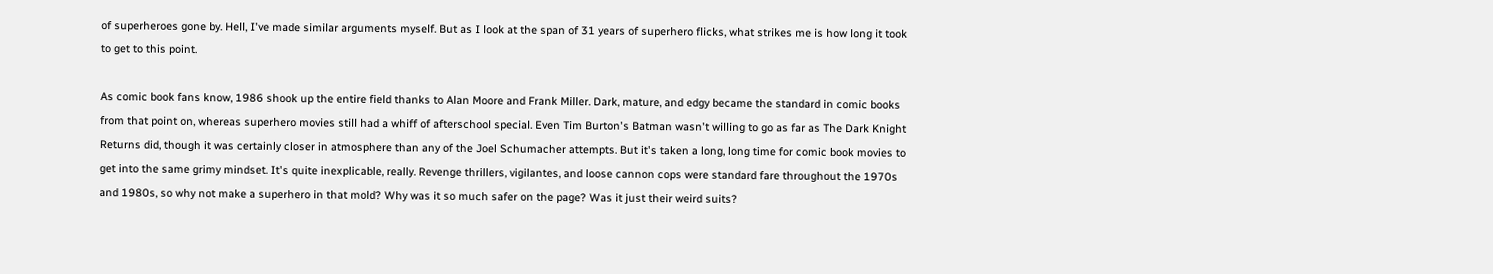of superheroes gone by. Hell, I've made similar arguments myself. But as I look at the span of 31 years of superhero flicks, what strikes me is how long it took to get to this point.

As comic book fans know, 1986 shook up the entire field thanks to Alan Moore and Frank Miller. Dark, mature, and edgy became the standard in comic books from that point on, whereas superhero movies still had a whiff of afterschool special. Even Tim Burton's Batman wasn't willing to go as far as The Dark Knight Returns did, though it was certainly closer in atmosphere than any of the Joel Schumacher attempts. But it's taken a long, long time for comic book movies to get into the same grimy mindset. It's quite inexplicable, really. Revenge thrillers, vigilantes, and loose cannon cops were standard fare throughout the 1970s and 1980s, so why not make a superhero in that mold? Why was it so much safer on the page? Was it just their weird suits?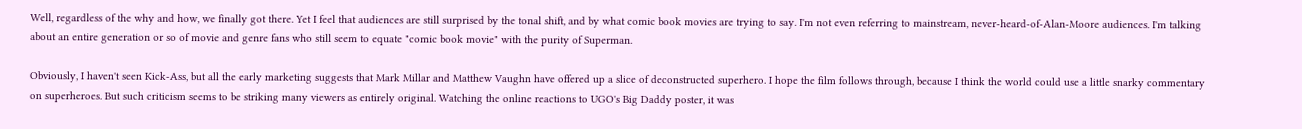Well, regardless of the why and how, we finally got there. Yet I feel that audiences are still surprised by the tonal shift, and by what comic book movies are trying to say. I'm not even referring to mainstream, never-heard-of-Alan-Moore audiences. I'm talking about an entire generation or so of movie and genre fans who still seem to equate "comic book movie" with the purity of Superman.

Obviously, I haven't seen Kick-Ass, but all the early marketing suggests that Mark Millar and Matthew Vaughn have offered up a slice of deconstructed superhero. I hope the film follows through, because I think the world could use a little snarky commentary on superheroes. But such criticism seems to be striking many viewers as entirely original. Watching the online reactions to UGO's Big Daddy poster, it was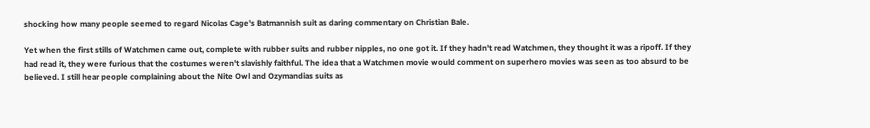shocking how many people seemed to regard Nicolas Cage's Batmannish suit as daring commentary on Christian Bale.

Yet when the first stills of Watchmen came out, complete with rubber suits and rubber nipples, no one got it. If they hadn't read Watchmen, they thought it was a ripoff. If they had read it, they were furious that the costumes weren't slavishly faithful. The idea that a Watchmen movie would comment on superhero movies was seen as too absurd to be believed. I still hear people complaining about the Nite Owl and Ozymandias suits as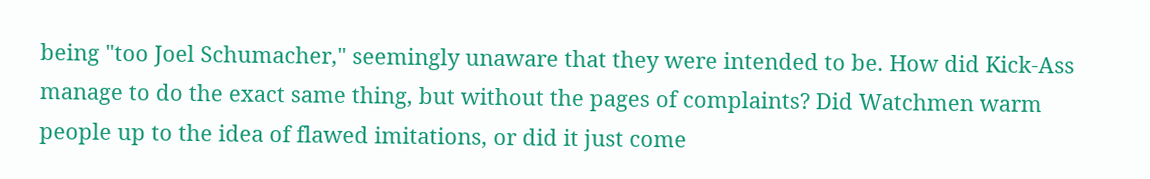being "too Joel Schumacher," seemingly unaware that they were intended to be. How did Kick-Ass manage to do the exact same thing, but without the pages of complaints? Did Watchmen warm people up to the idea of flawed imitations, or did it just come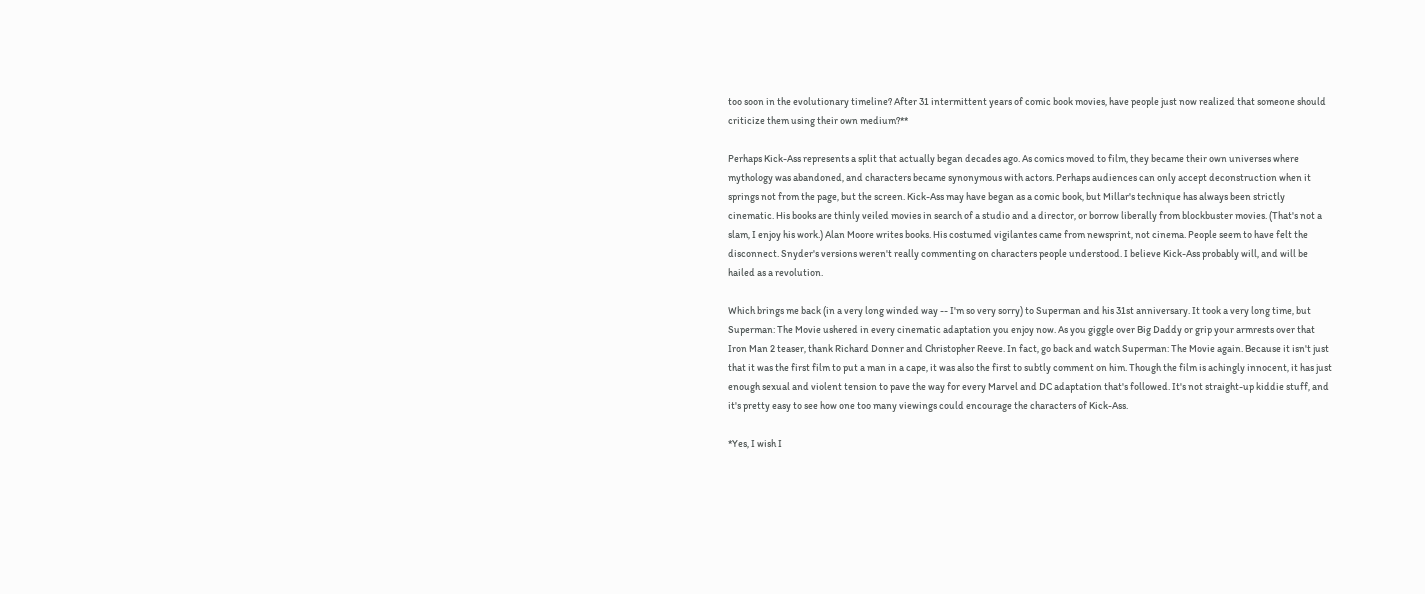too soon in the evolutionary timeline? After 31 intermittent years of comic book movies, have people just now realized that someone should criticize them using their own medium?**

Perhaps Kick-Ass represents a split that actually began decades ago. As comics moved to film, they became their own universes where mythology was abandoned, and characters became synonymous with actors. Perhaps audiences can only accept deconstruction when it springs not from the page, but the screen. Kick-Ass may have began as a comic book, but Millar's technique has always been strictly cinematic. His books are thinly veiled movies in search of a studio and a director, or borrow liberally from blockbuster movies. (That's not a slam, I enjoy his work.) Alan Moore writes books. His costumed vigilantes came from newsprint, not cinema. People seem to have felt the disconnect. Snyder's versions weren't really commenting on characters people understood. I believe Kick-Ass probably will, and will be hailed as a revolution.

Which brings me back (in a very long winded way -- I'm so very sorry) to Superman and his 31st anniversary. It took a very long time, but Superman: The Movie ushered in every cinematic adaptation you enjoy now. As you giggle over Big Daddy or grip your armrests over that Iron Man 2 teaser, thank Richard Donner and Christopher Reeve. In fact, go back and watch Superman: The Movie again. Because it isn't just that it was the first film to put a man in a cape, it was also the first to subtly comment on him. Though the film is achingly innocent, it has just enough sexual and violent tension to pave the way for every Marvel and DC adaptation that's followed. It's not straight-up kiddie stuff, and it's pretty easy to see how one too many viewings could encourage the characters of Kick-Ass.

*Yes, I wish I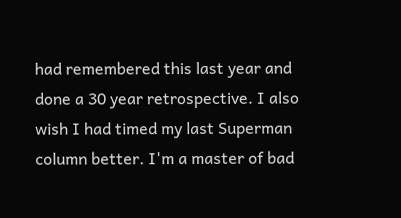had remembered this last year and done a 30 year retrospective. I also wish I had timed my last Superman column better. I'm a master of bad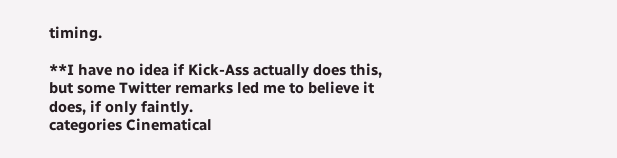timing.

**I have no idea if Kick-Ass actually does this, but some Twitter remarks led me to believe it does, if only faintly.
categories Cinematical